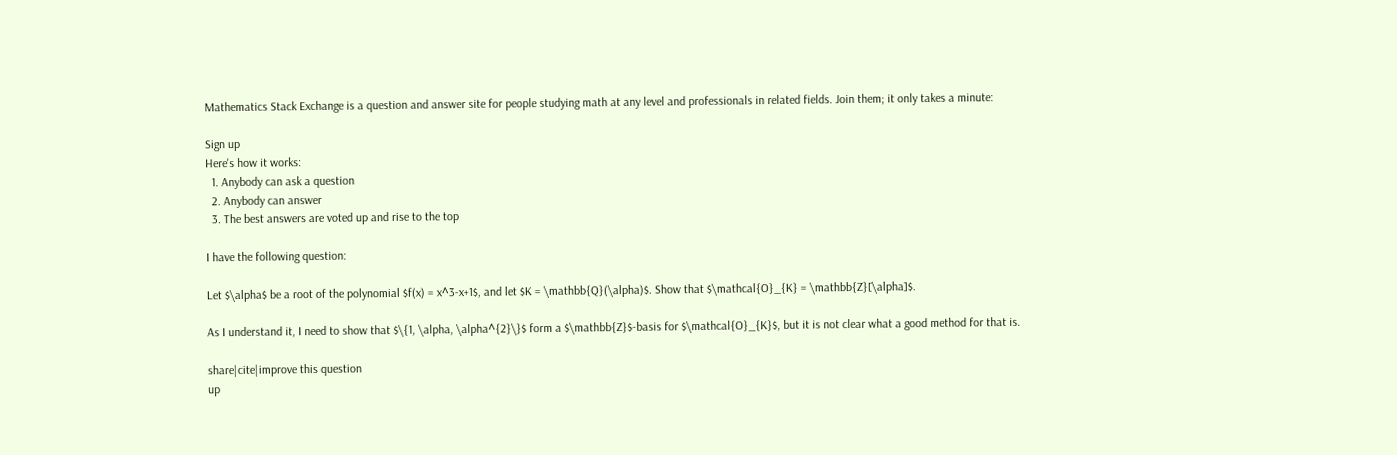Mathematics Stack Exchange is a question and answer site for people studying math at any level and professionals in related fields. Join them; it only takes a minute:

Sign up
Here's how it works:
  1. Anybody can ask a question
  2. Anybody can answer
  3. The best answers are voted up and rise to the top

I have the following question:

Let $\alpha$ be a root of the polynomial $f(x) = x^3-x+1$, and let $K = \mathbb{Q}(\alpha)$. Show that $\mathcal{O}_{K} = \mathbb{Z}[\alpha]$.

As I understand it, I need to show that $\{1, \alpha, \alpha^{2}\}$ form a $\mathbb{Z}$-basis for $\mathcal{O}_{K}$, but it is not clear what a good method for that is.

share|cite|improve this question
up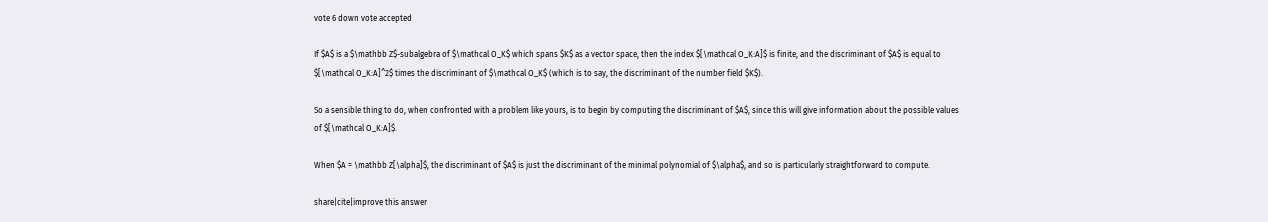vote 6 down vote accepted

If $A$ is a $\mathbb Z$-subalgebra of $\mathcal O_K$ which spans $K$ as a vector space, then the index $[\mathcal O_K:A]$ is finite, and the discriminant of $A$ is equal to $[\mathcal O_K:A]^2$ times the discriminant of $\mathcal O_K$ (which is to say, the discriminant of the number field $K$).

So a sensible thing to do, when confronted with a problem like yours, is to begin by computing the discriminant of $A$, since this will give information about the possible values of $[\mathcal O_K:A]$.

When $A = \mathbb Z[\alpha]$, the discriminant of $A$ is just the discriminant of the minimal polynomial of $\alpha$, and so is particularly straightforward to compute.

share|cite|improve this answer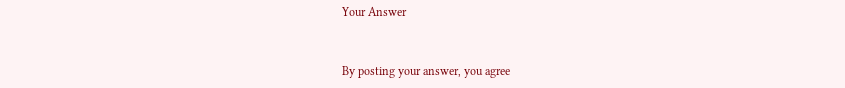Your Answer


By posting your answer, you agree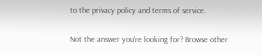to the privacy policy and terms of service.

Not the answer you're looking for? Browse other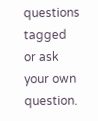questions tagged or ask your own question.